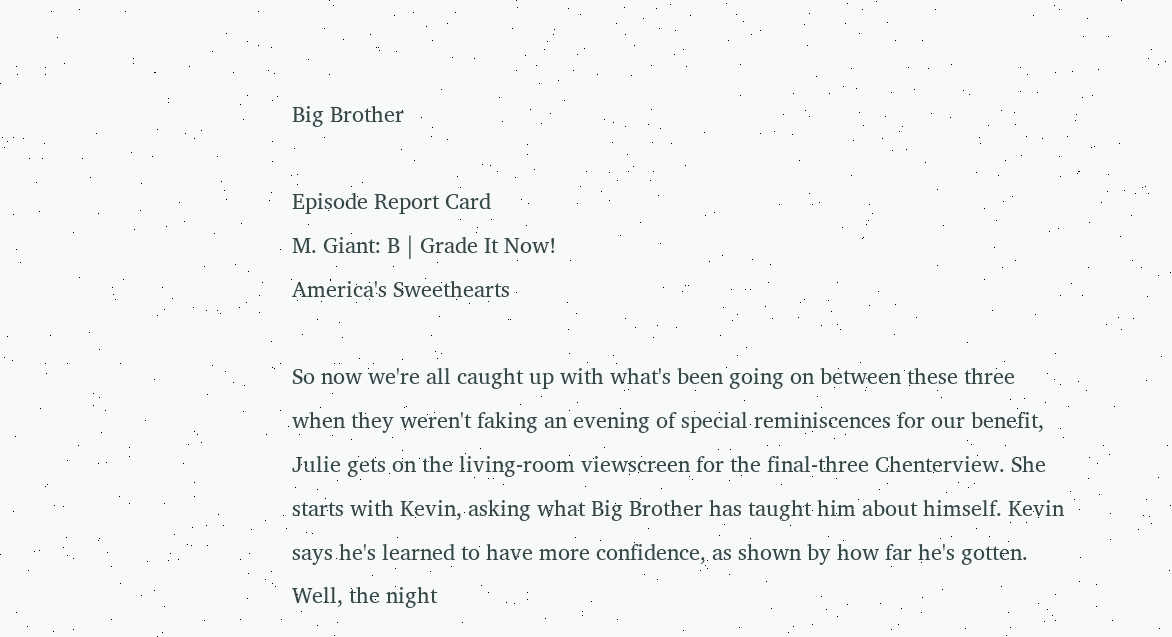Big Brother

Episode Report Card
M. Giant: B | Grade It Now!
America's Sweethearts

So now we're all caught up with what's been going on between these three when they weren't faking an evening of special reminiscences for our benefit, Julie gets on the living-room viewscreen for the final-three Chenterview. She starts with Kevin, asking what Big Brother has taught him about himself. Kevin says he's learned to have more confidence, as shown by how far he's gotten. Well, the night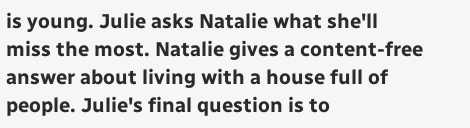is young. Julie asks Natalie what she'll miss the most. Natalie gives a content-free answer about living with a house full of people. Julie's final question is to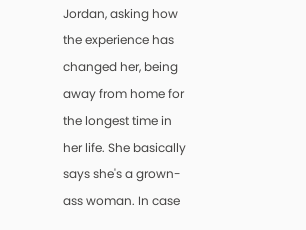Jordan, asking how the experience has changed her, being away from home for the longest time in her life. She basically says she's a grown-ass woman. In case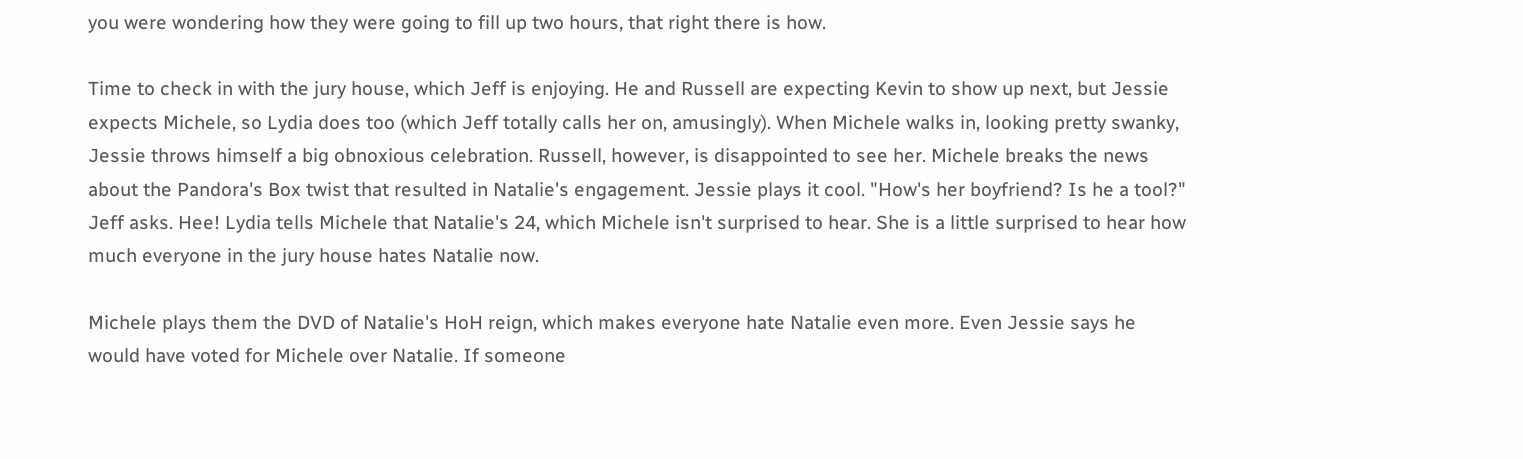you were wondering how they were going to fill up two hours, that right there is how.

Time to check in with the jury house, which Jeff is enjoying. He and Russell are expecting Kevin to show up next, but Jessie expects Michele, so Lydia does too (which Jeff totally calls her on, amusingly). When Michele walks in, looking pretty swanky, Jessie throws himself a big obnoxious celebration. Russell, however, is disappointed to see her. Michele breaks the news about the Pandora's Box twist that resulted in Natalie's engagement. Jessie plays it cool. "How's her boyfriend? Is he a tool?" Jeff asks. Hee! Lydia tells Michele that Natalie's 24, which Michele isn't surprised to hear. She is a little surprised to hear how much everyone in the jury house hates Natalie now.

Michele plays them the DVD of Natalie's HoH reign, which makes everyone hate Natalie even more. Even Jessie says he would have voted for Michele over Natalie. If someone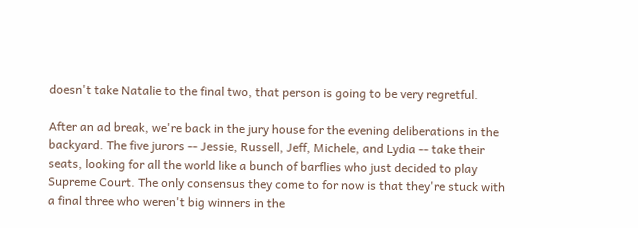doesn't take Natalie to the final two, that person is going to be very regretful.

After an ad break, we're back in the jury house for the evening deliberations in the backyard. The five jurors -- Jessie, Russell, Jeff, Michele, and Lydia -- take their seats, looking for all the world like a bunch of barflies who just decided to play Supreme Court. The only consensus they come to for now is that they're stuck with a final three who weren't big winners in the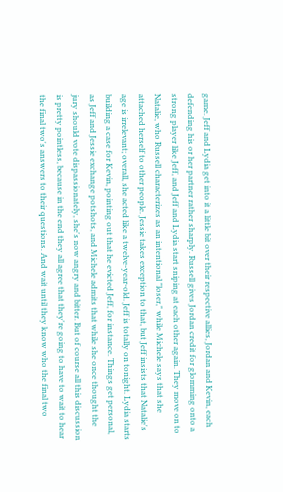game. Jeff and Lydia get into it a little bit over their respective allies, Jordan and Kevin, each defending his or her partner rather sharply. Russell gives Jordan credit for glomming onto a strong player like Jeff, and Jeff and Lydia start sniping at each other again. They move on to Natalie, who Russell characterizes as an intentional "loser," while Michele says that she attached herself to other people. Jessie takes exception to that, but Jeff insists that Natalie's age is irrelevant; overall, she acted like a twelve-year-old. Jeff is totally on tonight. Lydia starts building a case for Kevin, pointing out that he evicted Jeff, for instance. Things get personal, as Jeff and Jessie exchange potshots, and Michele admits that while she once thought the jury should vote dispassionately, she's now angry and bitter. But of course all this discussion is pretty pointless, because in the end they all agree that they're going to have to wait to hear the final two's answers to their questions. And wait until they know who the final two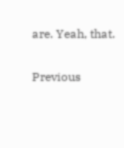are. Yeah, that.

Previous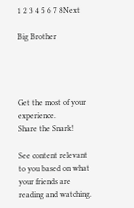1 2 3 4 5 6 7 8Next

Big Brother




Get the most of your experience.
Share the Snark!

See content relevant to you based on what your friends are reading and watching.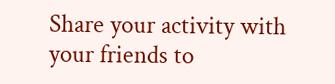Share your activity with your friends to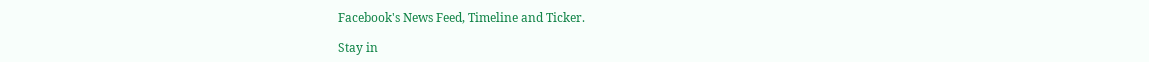Facebook's News Feed, Timeline and Ticker.

Stay in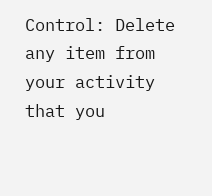Control: Delete any item from your activity that you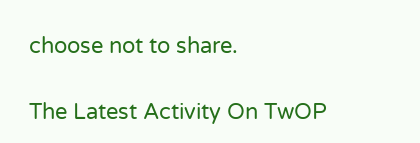choose not to share.

The Latest Activity On TwOP